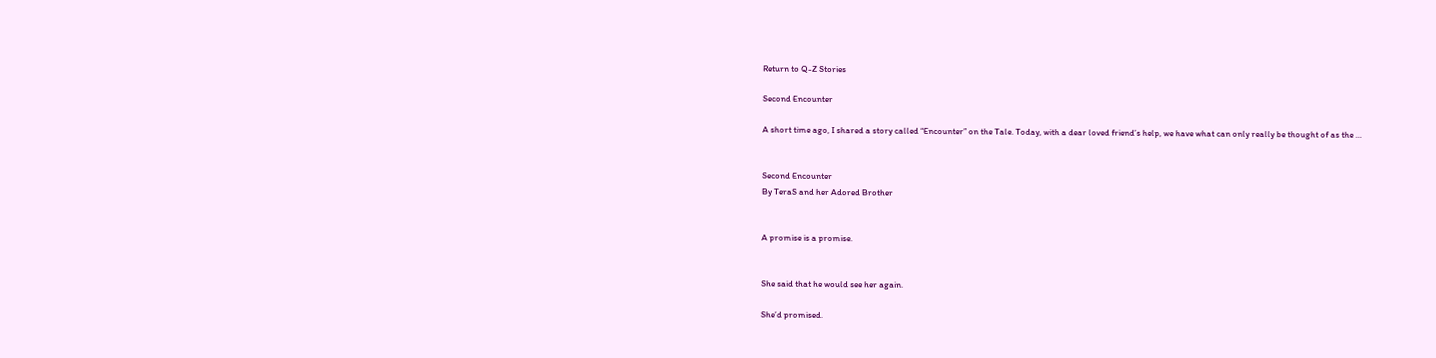Return to Q-Z Stories

Second Encounter

A short time ago, I shared a story called “Encounter” on the Tale. Today, with a dear loved friend’s help, we have what can only really be thought of as the …


Second Encounter
By TeraS and her Adored Brother


A promise is a promise.


She said that he would see her again.

She’d promised.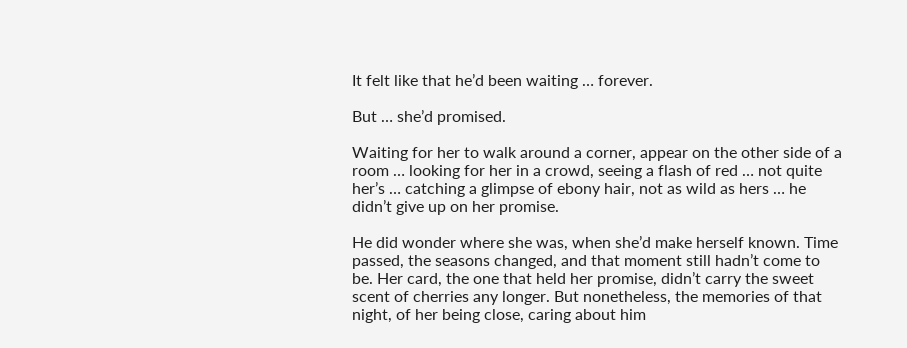It felt like that he’d been waiting … forever.

But … she’d promised.

Waiting for her to walk around a corner, appear on the other side of a room … looking for her in a crowd, seeing a flash of red … not quite her’s … catching a glimpse of ebony hair, not as wild as hers … he didn’t give up on her promise.

He did wonder where she was, when she’d make herself known. Time passed, the seasons changed, and that moment still hadn’t come to be. Her card, the one that held her promise, didn’t carry the sweet scent of cherries any longer. But nonetheless, the memories of that night, of her being close, caring about him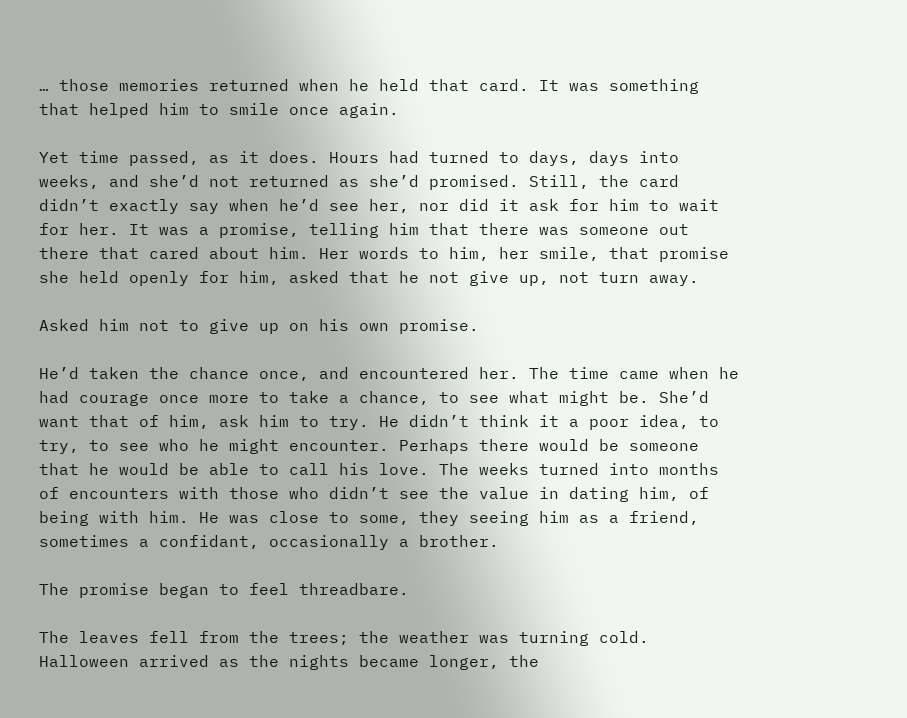… those memories returned when he held that card. It was something that helped him to smile once again.

Yet time passed, as it does. Hours had turned to days, days into weeks, and she’d not returned as she’d promised. Still, the card didn’t exactly say when he’d see her, nor did it ask for him to wait for her. It was a promise, telling him that there was someone out there that cared about him. Her words to him, her smile, that promise she held openly for him, asked that he not give up, not turn away.

Asked him not to give up on his own promise.

He’d taken the chance once, and encountered her. The time came when he had courage once more to take a chance, to see what might be. She’d want that of him, ask him to try. He didn’t think it a poor idea, to try, to see who he might encounter. Perhaps there would be someone that he would be able to call his love. The weeks turned into months of encounters with those who didn’t see the value in dating him, of being with him. He was close to some, they seeing him as a friend, sometimes a confidant, occasionally a brother.

The promise began to feel threadbare.

The leaves fell from the trees; the weather was turning cold. Halloween arrived as the nights became longer, the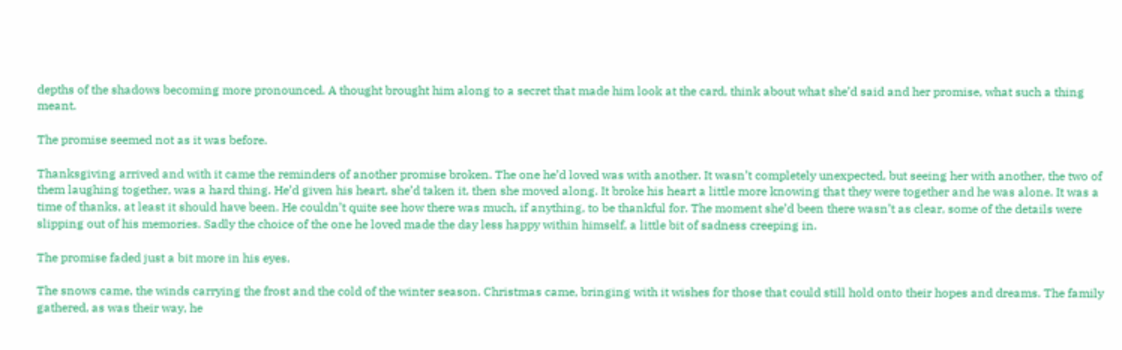depths of the shadows becoming more pronounced. A thought brought him along to a secret that made him look at the card, think about what she’d said and her promise, what such a thing meant.

The promise seemed not as it was before.

Thanksgiving arrived and with it came the reminders of another promise broken. The one he’d loved was with another. It wasn’t completely unexpected, but seeing her with another, the two of them laughing together, was a hard thing. He’d given his heart, she’d taken it, then she moved along. It broke his heart a little more knowing that they were together and he was alone. It was a time of thanks, at least it should have been. He couldn’t quite see how there was much, if anything, to be thankful for. The moment she’d been there wasn’t as clear, some of the details were slipping out of his memories. Sadly the choice of the one he loved made the day less happy within himself, a little bit of sadness creeping in.

The promise faded just a bit more in his eyes.

The snows came, the winds carrying the frost and the cold of the winter season. Christmas came, bringing with it wishes for those that could still hold onto their hopes and dreams. The family gathered, as was their way, he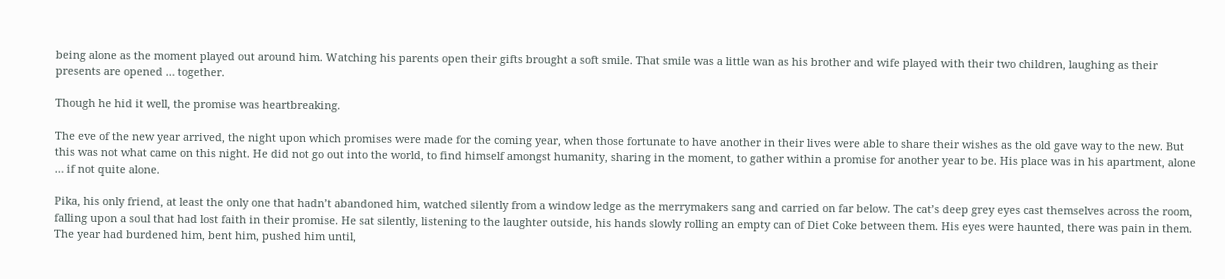being alone as the moment played out around him. Watching his parents open their gifts brought a soft smile. That smile was a little wan as his brother and wife played with their two children, laughing as their presents are opened … together.

Though he hid it well, the promise was heartbreaking.

The eve of the new year arrived, the night upon which promises were made for the coming year, when those fortunate to have another in their lives were able to share their wishes as the old gave way to the new. But this was not what came on this night. He did not go out into the world, to find himself amongst humanity, sharing in the moment, to gather within a promise for another year to be. His place was in his apartment, alone … if not quite alone.

Pika, his only friend, at least the only one that hadn’t abandoned him, watched silently from a window ledge as the merrymakers sang and carried on far below. The cat’s deep grey eyes cast themselves across the room, falling upon a soul that had lost faith in their promise. He sat silently, listening to the laughter outside, his hands slowly rolling an empty can of Diet Coke between them. His eyes were haunted, there was pain in them. The year had burdened him, bent him, pushed him until,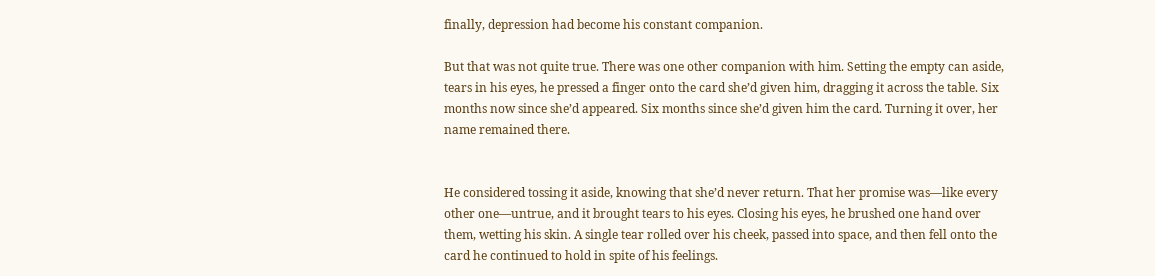finally, depression had become his constant companion.

But that was not quite true. There was one other companion with him. Setting the empty can aside, tears in his eyes, he pressed a finger onto the card she’d given him, dragging it across the table. Six months now since she’d appeared. Six months since she’d given him the card. Turning it over, her name remained there.


He considered tossing it aside, knowing that she’d never return. That her promise was—like every other one—untrue, and it brought tears to his eyes. Closing his eyes, he brushed one hand over them, wetting his skin. A single tear rolled over his cheek, passed into space, and then fell onto the card he continued to hold in spite of his feelings.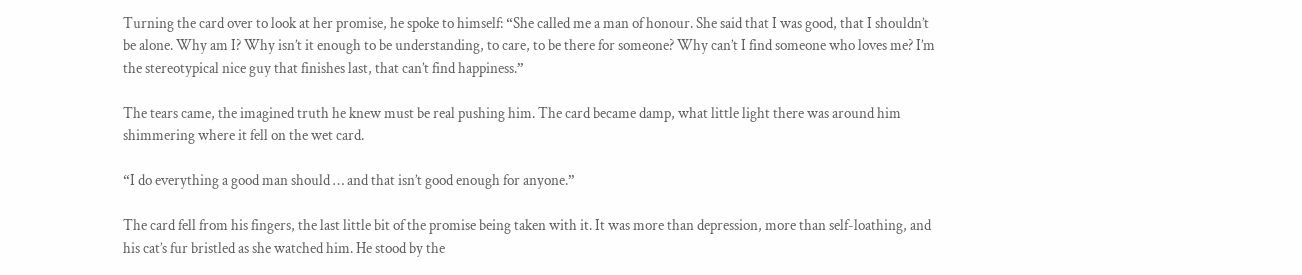Turning the card over to look at her promise, he spoke to himself: “She called me a man of honour. She said that I was good, that I shouldn’t be alone. Why am I? Why isn’t it enough to be understanding, to care, to be there for someone? Why can’t I find someone who loves me? I’m the stereotypical nice guy that finishes last, that can’t find happiness.”

The tears came, the imagined truth he knew must be real pushing him. The card became damp, what little light there was around him shimmering where it fell on the wet card.

“I do everything a good man should … and that isn’t good enough for anyone.”

The card fell from his fingers, the last little bit of the promise being taken with it. It was more than depression, more than self-loathing, and his cat’s fur bristled as she watched him. He stood by the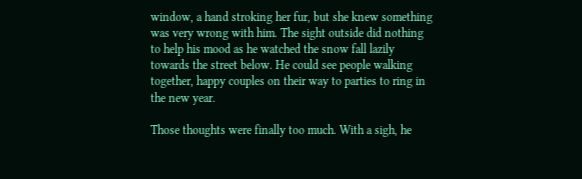window, a hand stroking her fur, but she knew something was very wrong with him. The sight outside did nothing to help his mood as he watched the snow fall lazily towards the street below. He could see people walking together, happy couples on their way to parties to ring in the new year.

Those thoughts were finally too much. With a sigh, he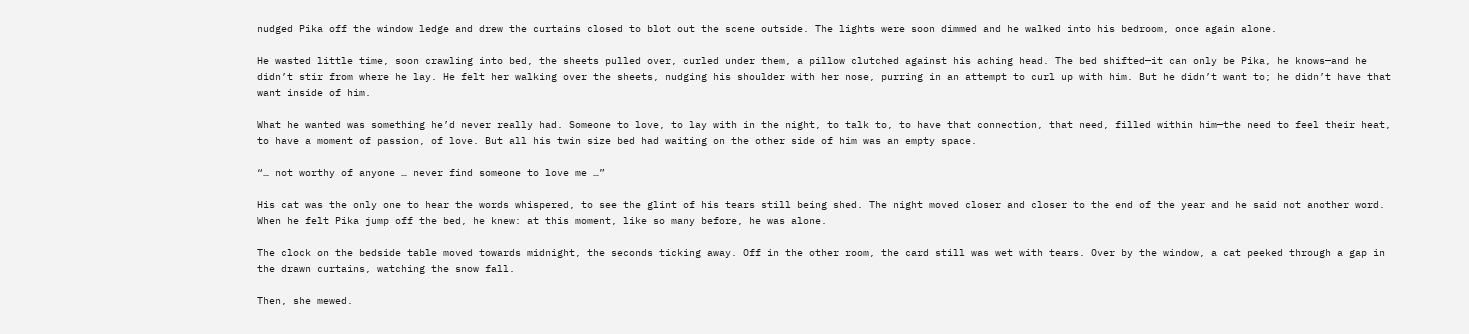nudged Pika off the window ledge and drew the curtains closed to blot out the scene outside. The lights were soon dimmed and he walked into his bedroom, once again alone.

He wasted little time, soon crawling into bed, the sheets pulled over, curled under them, a pillow clutched against his aching head. The bed shifted—it can only be Pika, he knows—and he didn’t stir from where he lay. He felt her walking over the sheets, nudging his shoulder with her nose, purring in an attempt to curl up with him. But he didn’t want to; he didn’t have that want inside of him.

What he wanted was something he’d never really had. Someone to love, to lay with in the night, to talk to, to have that connection, that need, filled within him—the need to feel their heat, to have a moment of passion, of love. But all his twin size bed had waiting on the other side of him was an empty space.

“… not worthy of anyone … never find someone to love me …”

His cat was the only one to hear the words whispered, to see the glint of his tears still being shed. The night moved closer and closer to the end of the year and he said not another word. When he felt Pika jump off the bed, he knew: at this moment, like so many before, he was alone.

The clock on the bedside table moved towards midnight, the seconds ticking away. Off in the other room, the card still was wet with tears. Over by the window, a cat peeked through a gap in the drawn curtains, watching the snow fall.

Then, she mewed.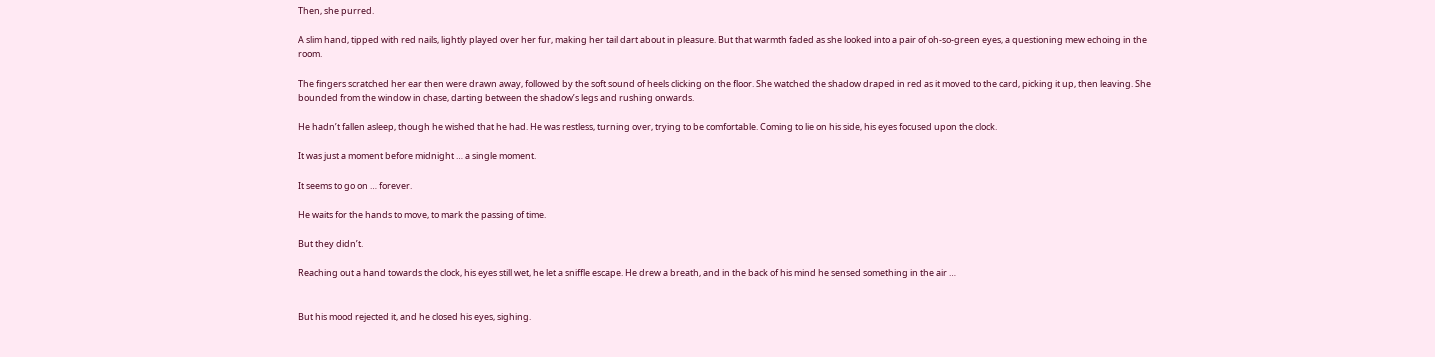Then, she purred.

A slim hand, tipped with red nails, lightly played over her fur, making her tail dart about in pleasure. But that warmth faded as she looked into a pair of oh-so-green eyes, a questioning mew echoing in the room.

The fingers scratched her ear then were drawn away, followed by the soft sound of heels clicking on the floor. She watched the shadow draped in red as it moved to the card, picking it up, then leaving. She bounded from the window in chase, darting between the shadow’s legs and rushing onwards.

He hadn’t fallen asleep, though he wished that he had. He was restless, turning over, trying to be comfortable. Coming to lie on his side, his eyes focused upon the clock.

It was just a moment before midnight … a single moment.

It seems to go on … forever.

He waits for the hands to move, to mark the passing of time.

But they didn’t.

Reaching out a hand towards the clock, his eyes still wet, he let a sniffle escape. He drew a breath, and in the back of his mind he sensed something in the air …


But his mood rejected it, and he closed his eyes, sighing.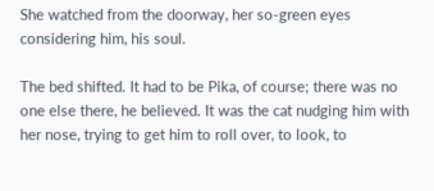She watched from the doorway, her so-green eyes considering him, his soul.

The bed shifted. It had to be Pika, of course; there was no one else there, he believed. It was the cat nudging him with her nose, trying to get him to roll over, to look, to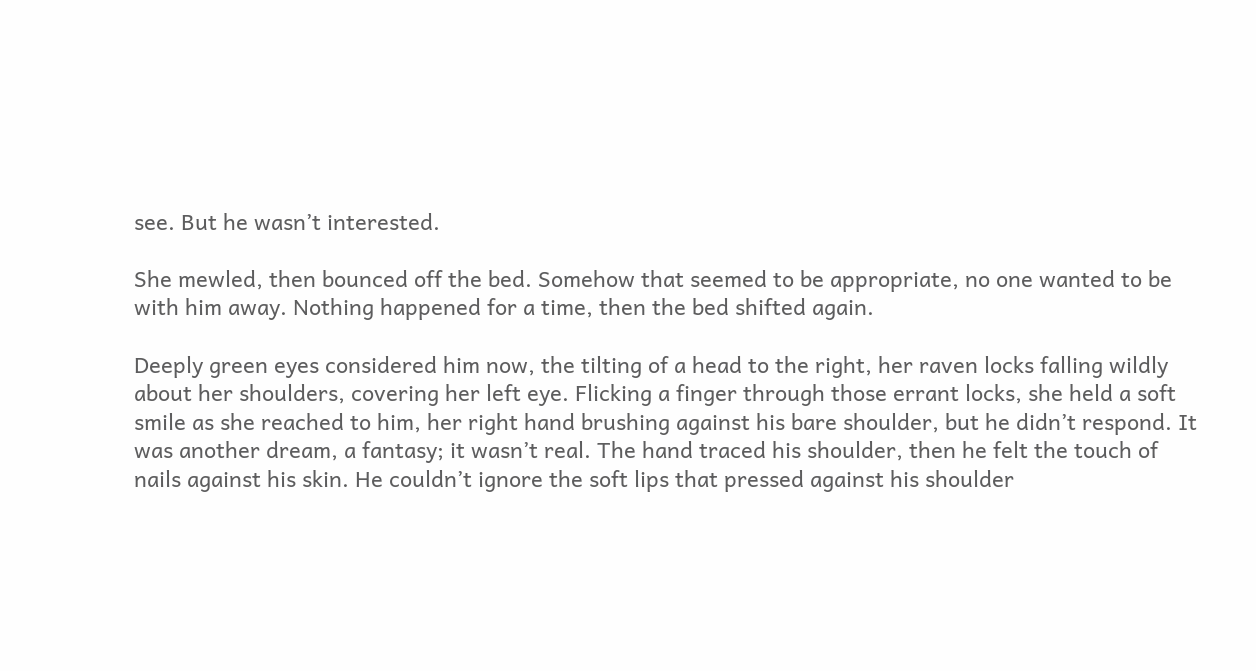see. But he wasn’t interested.

She mewled, then bounced off the bed. Somehow that seemed to be appropriate, no one wanted to be with him away. Nothing happened for a time, then the bed shifted again.

Deeply green eyes considered him now, the tilting of a head to the right, her raven locks falling wildly about her shoulders, covering her left eye. Flicking a finger through those errant locks, she held a soft smile as she reached to him, her right hand brushing against his bare shoulder, but he didn’t respond. It was another dream, a fantasy; it wasn’t real. The hand traced his shoulder, then he felt the touch of nails against his skin. He couldn’t ignore the soft lips that pressed against his shoulder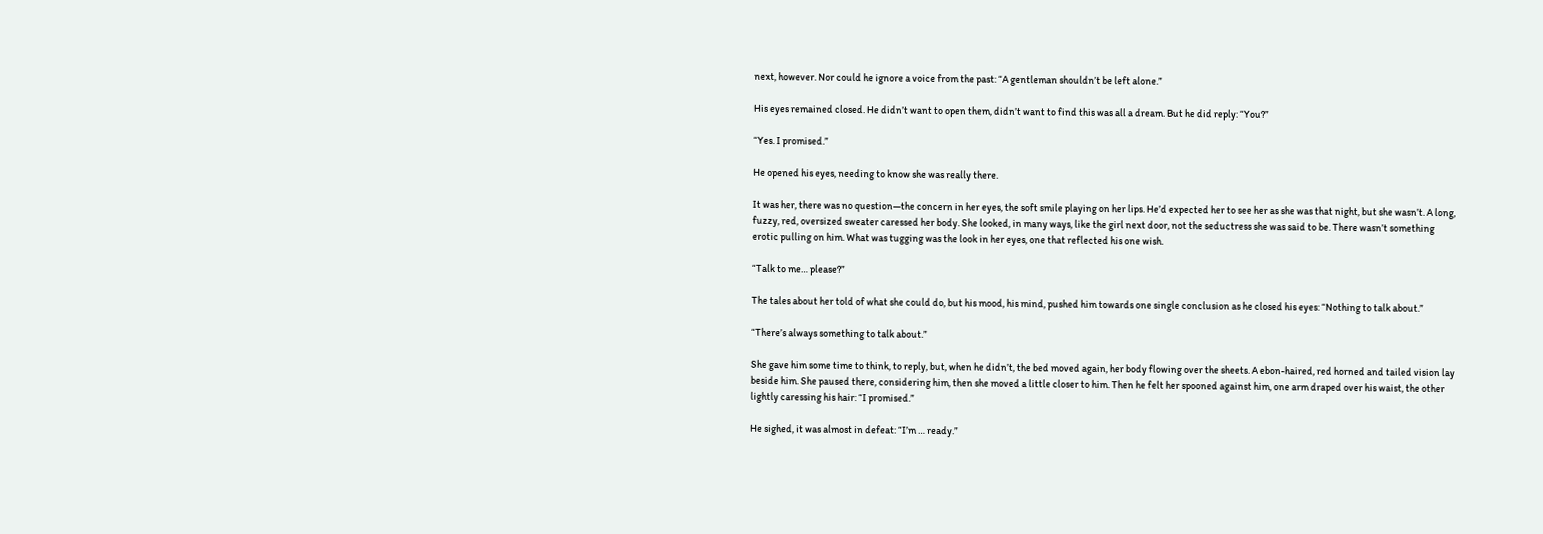next, however. Nor could he ignore a voice from the past: “A gentleman shouldn’t be left alone.”

His eyes remained closed. He didn’t want to open them, didn’t want to find this was all a dream. But he did reply: “You?”

“Yes. I promised.”

He opened his eyes, needing to know she was really there.

It was her, there was no question—the concern in her eyes, the soft smile playing on her lips. He’d expected her to see her as she was that night, but she wasn’t. A long, fuzzy, red, oversized sweater caressed her body. She looked, in many ways, like the girl next door, not the seductress she was said to be. There wasn’t something erotic pulling on him. What was tugging was the look in her eyes, one that reflected his one wish.

“Talk to me… please?”

The tales about her told of what she could do, but his mood, his mind, pushed him towards one single conclusion as he closed his eyes: “Nothing to talk about.”

“There’s always something to talk about.”

She gave him some time to think, to reply, but, when he didn’t, the bed moved again, her body flowing over the sheets. A ebon-haired, red horned and tailed vision lay beside him. She paused there, considering him, then she moved a little closer to him. Then he felt her spooned against him, one arm draped over his waist, the other lightly caressing his hair: “I promised.”

He sighed, it was almost in defeat: “I’m … ready.”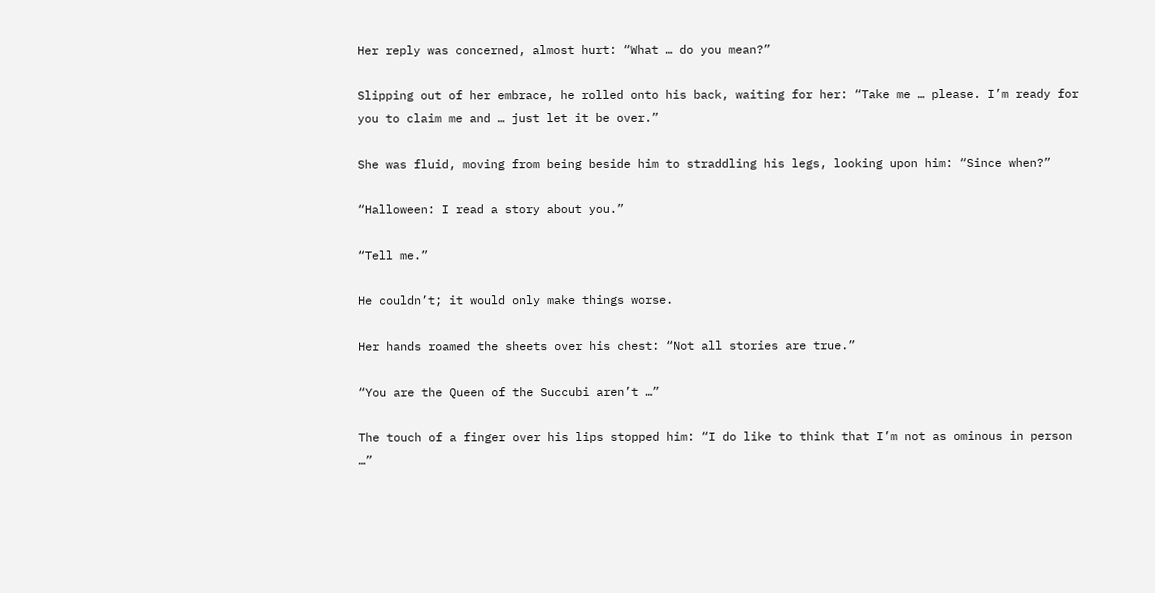Her reply was concerned, almost hurt: “What … do you mean?”

Slipping out of her embrace, he rolled onto his back, waiting for her: “Take me … please. I’m ready for you to claim me and … just let it be over.”

She was fluid, moving from being beside him to straddling his legs, looking upon him: “Since when?”

“Halloween: I read a story about you.”

“Tell me.”

He couldn’t; it would only make things worse.

Her hands roamed the sheets over his chest: “Not all stories are true.”

“You are the Queen of the Succubi aren’t …”

The touch of a finger over his lips stopped him: “I do like to think that I’m not as ominous in person …”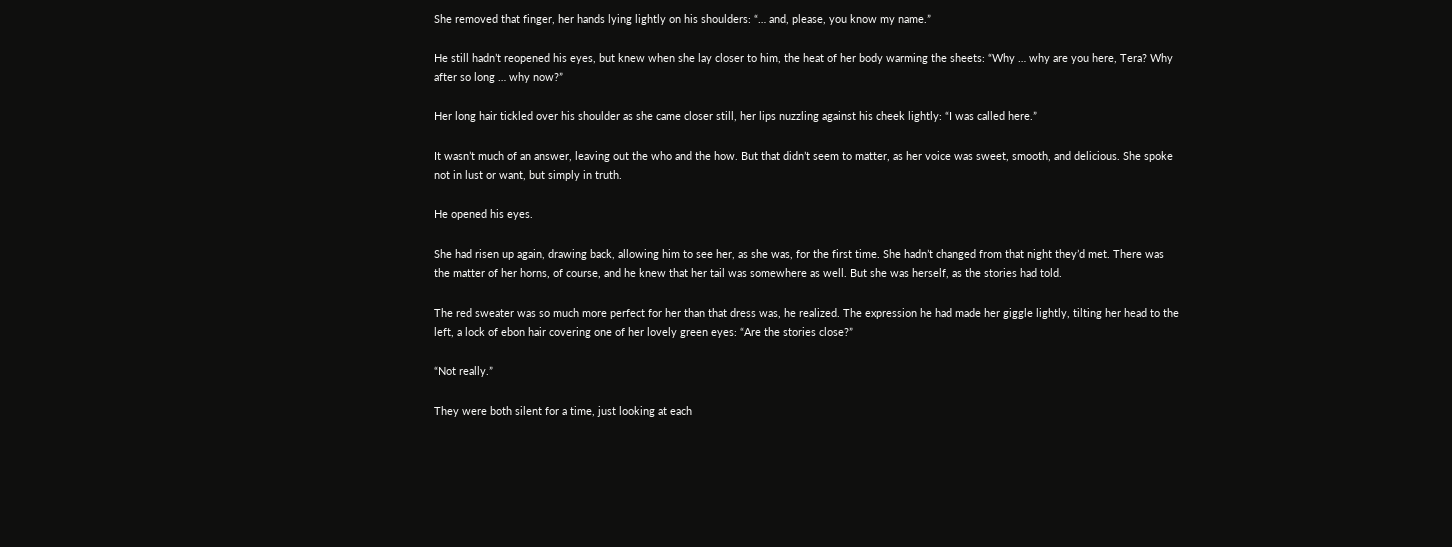She removed that finger, her hands lying lightly on his shoulders: “… and, please, you know my name.”

He still hadn’t reopened his eyes, but knew when she lay closer to him, the heat of her body warming the sheets: “Why … why are you here, Tera? Why after so long … why now?”

Her long hair tickled over his shoulder as she came closer still, her lips nuzzling against his cheek lightly: “I was called here.”

It wasn’t much of an answer, leaving out the who and the how. But that didn’t seem to matter, as her voice was sweet, smooth, and delicious. She spoke not in lust or want, but simply in truth.

He opened his eyes.

She had risen up again, drawing back, allowing him to see her, as she was, for the first time. She hadn’t changed from that night they’d met. There was the matter of her horns, of course, and he knew that her tail was somewhere as well. But she was herself, as the stories had told.

The red sweater was so much more perfect for her than that dress was, he realized. The expression he had made her giggle lightly, tilting her head to the left, a lock of ebon hair covering one of her lovely green eyes: “Are the stories close?”

“Not really.”

They were both silent for a time, just looking at each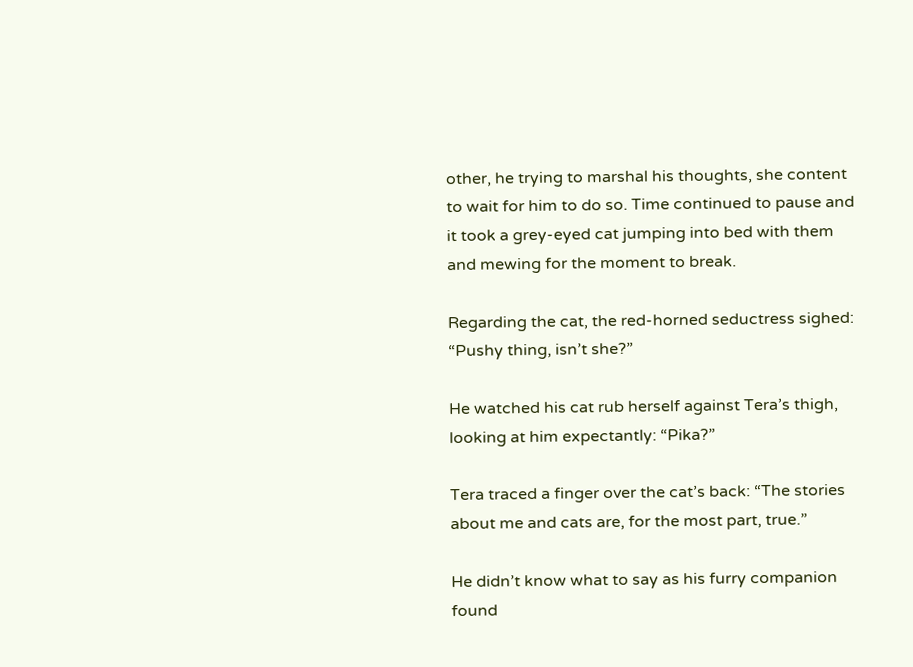other, he trying to marshal his thoughts, she content to wait for him to do so. Time continued to pause and it took a grey-eyed cat jumping into bed with them and mewing for the moment to break.

Regarding the cat, the red-horned seductress sighed: “Pushy thing, isn’t she?”

He watched his cat rub herself against Tera’s thigh, looking at him expectantly: “Pika?”

Tera traced a finger over the cat’s back: “The stories about me and cats are, for the most part, true.”

He didn’t know what to say as his furry companion found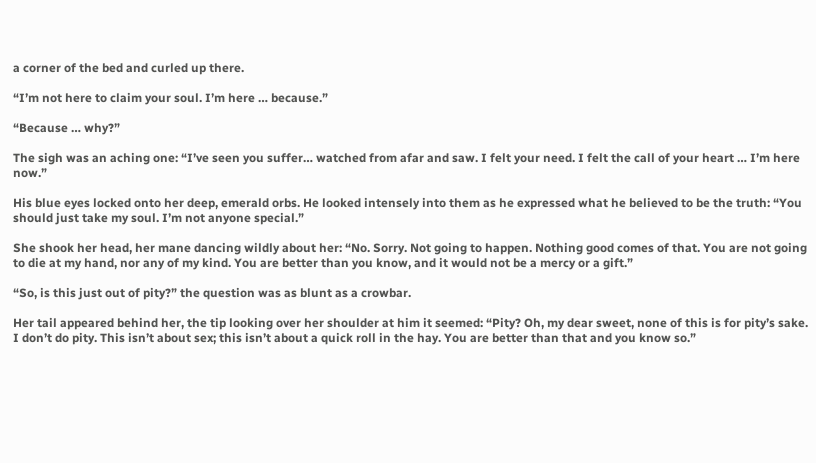a corner of the bed and curled up there.

“I’m not here to claim your soul. I’m here … because.”

“Because … why?”

The sigh was an aching one: “I’ve seen you suffer… watched from afar and saw. I felt your need. I felt the call of your heart … I’m here now.”

His blue eyes locked onto her deep, emerald orbs. He looked intensely into them as he expressed what he believed to be the truth: “You should just take my soul. I’m not anyone special.”

She shook her head, her mane dancing wildly about her: “No. Sorry. Not going to happen. Nothing good comes of that. You are not going to die at my hand, nor any of my kind. You are better than you know, and it would not be a mercy or a gift.”

“So, is this just out of pity?” the question was as blunt as a crowbar.

Her tail appeared behind her, the tip looking over her shoulder at him it seemed: “Pity? Oh, my dear sweet, none of this is for pity’s sake. I don’t do pity. This isn’t about sex; this isn’t about a quick roll in the hay. You are better than that and you know so.”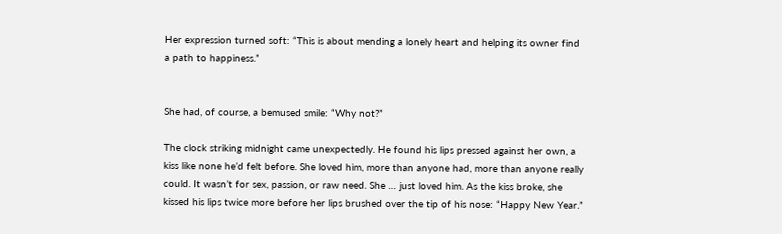Her expression turned soft: “This is about mending a lonely heart and helping its owner find a path to happiness.”


She had, of course, a bemused smile: “Why not?”

The clock striking midnight came unexpectedly. He found his lips pressed against her own, a kiss like none he’d felt before. She loved him, more than anyone had, more than anyone really could. It wasn’t for sex, passion, or raw need. She … just loved him. As the kiss broke, she kissed his lips twice more before her lips brushed over the tip of his nose: “Happy New Year.”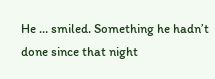He … smiled. Something he hadn’t done since that night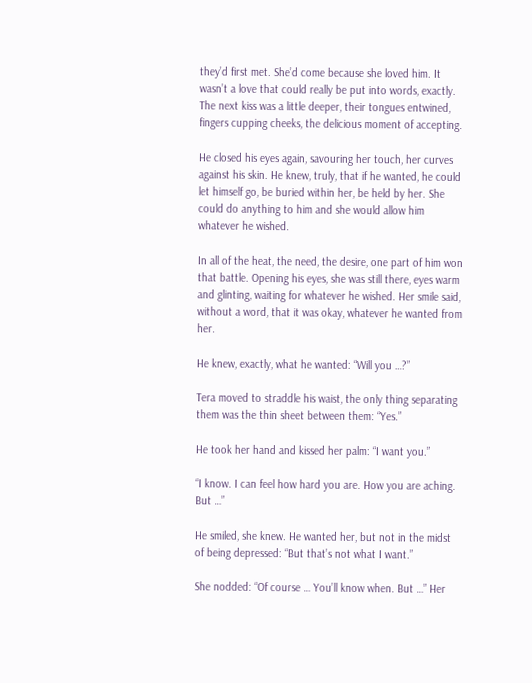they’d first met. She’d come because she loved him. It wasn’t a love that could really be put into words, exactly. The next kiss was a little deeper, their tongues entwined, fingers cupping cheeks, the delicious moment of accepting.

He closed his eyes again, savouring her touch, her curves against his skin. He knew, truly, that if he wanted, he could let himself go, be buried within her, be held by her. She could do anything to him and she would allow him whatever he wished.

In all of the heat, the need, the desire, one part of him won that battle. Opening his eyes, she was still there, eyes warm and glinting, waiting for whatever he wished. Her smile said, without a word, that it was okay, whatever he wanted from her.

He knew, exactly, what he wanted: “Will you …?”

Tera moved to straddle his waist, the only thing separating them was the thin sheet between them: “Yes.”

He took her hand and kissed her palm: “I want you.”

“I know. I can feel how hard you are. How you are aching. But …”

He smiled, she knew. He wanted her, but not in the midst of being depressed: “But that’s not what I want.”

She nodded: “Of course … You’ll know when. But …” Her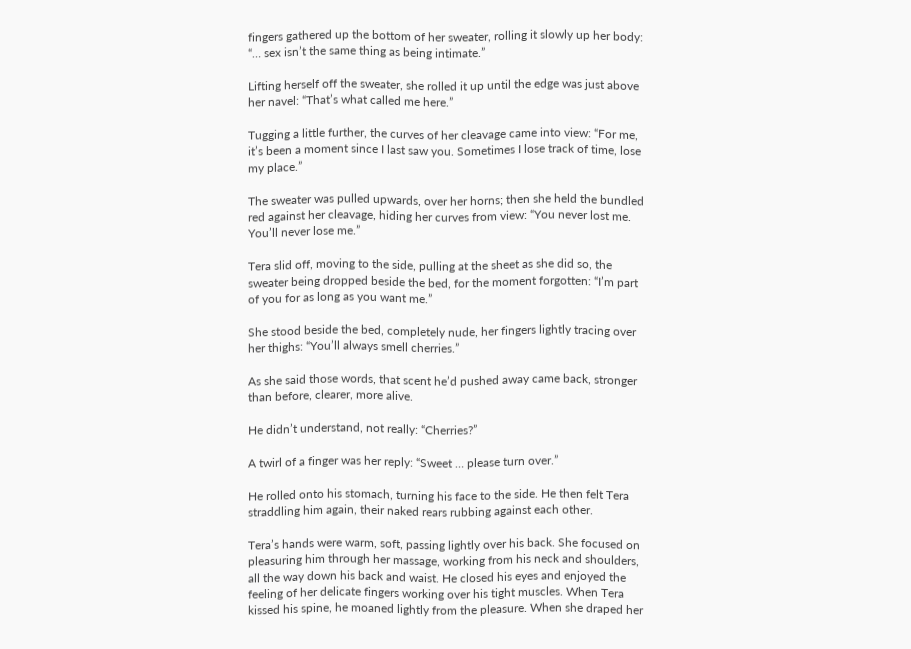fingers gathered up the bottom of her sweater, rolling it slowly up her body: “… sex isn’t the same thing as being intimate.”

Lifting herself off the sweater, she rolled it up until the edge was just above her navel: “That’s what called me here.”

Tugging a little further, the curves of her cleavage came into view: “For me, it’s been a moment since I last saw you. Sometimes I lose track of time, lose my place.”

The sweater was pulled upwards, over her horns; then she held the bundled red against her cleavage, hiding her curves from view: “You never lost me. You’ll never lose me.”

Tera slid off, moving to the side, pulling at the sheet as she did so, the sweater being dropped beside the bed, for the moment forgotten: “I’m part of you for as long as you want me.”

She stood beside the bed, completely nude, her fingers lightly tracing over her thighs: “You’ll always smell cherries.”

As she said those words, that scent he’d pushed away came back, stronger than before, clearer, more alive.

He didn’t understand, not really: “Cherries?”

A twirl of a finger was her reply: “Sweet … please turn over.”

He rolled onto his stomach, turning his face to the side. He then felt Tera straddling him again, their naked rears rubbing against each other.

Tera’s hands were warm, soft, passing lightly over his back. She focused on pleasuring him through her massage, working from his neck and shoulders, all the way down his back and waist. He closed his eyes and enjoyed the feeling of her delicate fingers working over his tight muscles. When Tera kissed his spine, he moaned lightly from the pleasure. When she draped her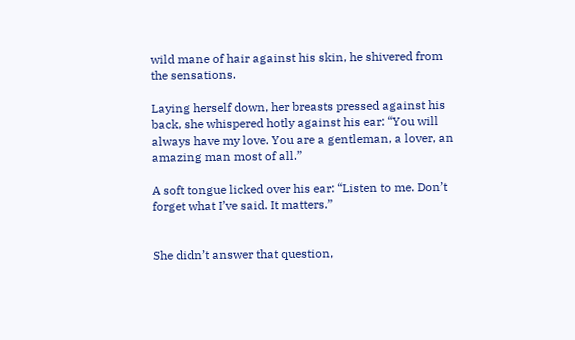wild mane of hair against his skin, he shivered from the sensations.

Laying herself down, her breasts pressed against his back, she whispered hotly against his ear: “You will always have my love. You are a gentleman, a lover, an amazing man most of all.”

A soft tongue licked over his ear: “Listen to me. Don’t forget what I’ve said. It matters.”


She didn’t answer that question,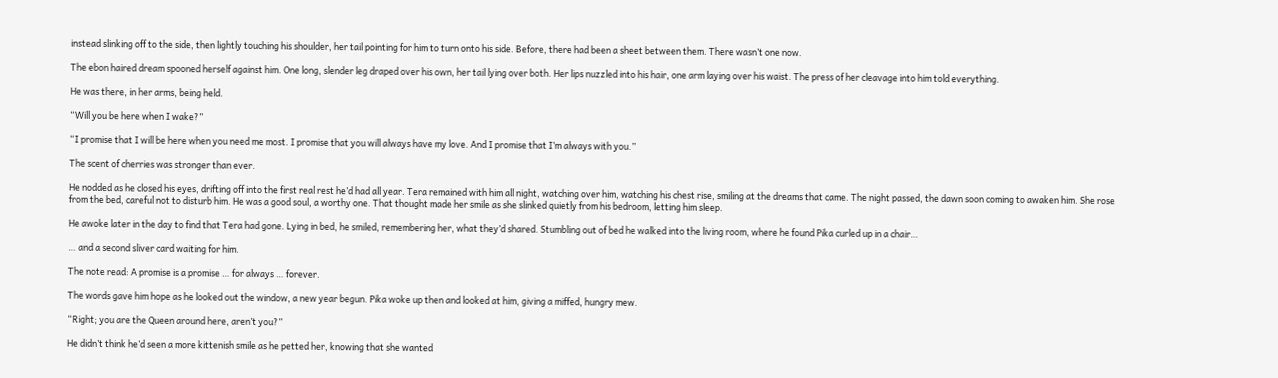instead slinking off to the side, then lightly touching his shoulder, her tail pointing for him to turn onto his side. Before, there had been a sheet between them. There wasn’t one now.

The ebon haired dream spooned herself against him. One long, slender leg draped over his own, her tail lying over both. Her lips nuzzled into his hair, one arm laying over his waist. The press of her cleavage into him told everything.

He was there, in her arms, being held.

“Will you be here when I wake?”

“I promise that I will be here when you need me most. I promise that you will always have my love. And I promise that I’m always with you.”

The scent of cherries was stronger than ever.

He nodded as he closed his eyes, drifting off into the first real rest he’d had all year. Tera remained with him all night, watching over him, watching his chest rise, smiling at the dreams that came. The night passed, the dawn soon coming to awaken him. She rose from the bed, careful not to disturb him. He was a good soul, a worthy one. That thought made her smile as she slinked quietly from his bedroom, letting him sleep.

He awoke later in the day to find that Tera had gone. Lying in bed, he smiled, remembering her, what they’d shared. Stumbling out of bed he walked into the living room, where he found Pika curled up in a chair…

… and a second sliver card waiting for him.

The note read: A promise is a promise … for always … forever.

The words gave him hope as he looked out the window, a new year begun. Pika woke up then and looked at him, giving a miffed, hungry mew.

“Right; you are the Queen around here, aren’t you?”

He didn’t think he’d seen a more kittenish smile as he petted her, knowing that she wanted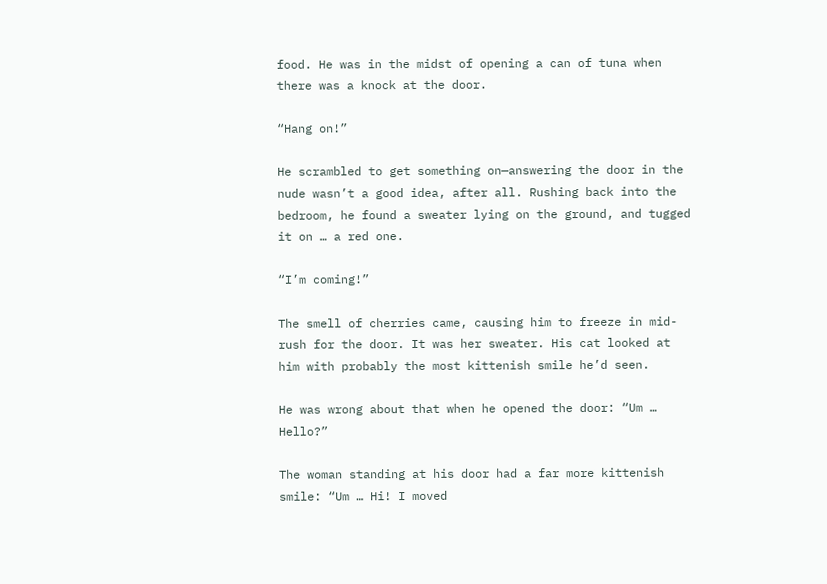food. He was in the midst of opening a can of tuna when there was a knock at the door.

“Hang on!”

He scrambled to get something on—answering the door in the nude wasn’t a good idea, after all. Rushing back into the bedroom, he found a sweater lying on the ground, and tugged it on … a red one.

“I’m coming!”

The smell of cherries came, causing him to freeze in mid-rush for the door. It was her sweater. His cat looked at him with probably the most kittenish smile he’d seen.

He was wrong about that when he opened the door: “Um … Hello?”

The woman standing at his door had a far more kittenish smile: “Um … Hi! I moved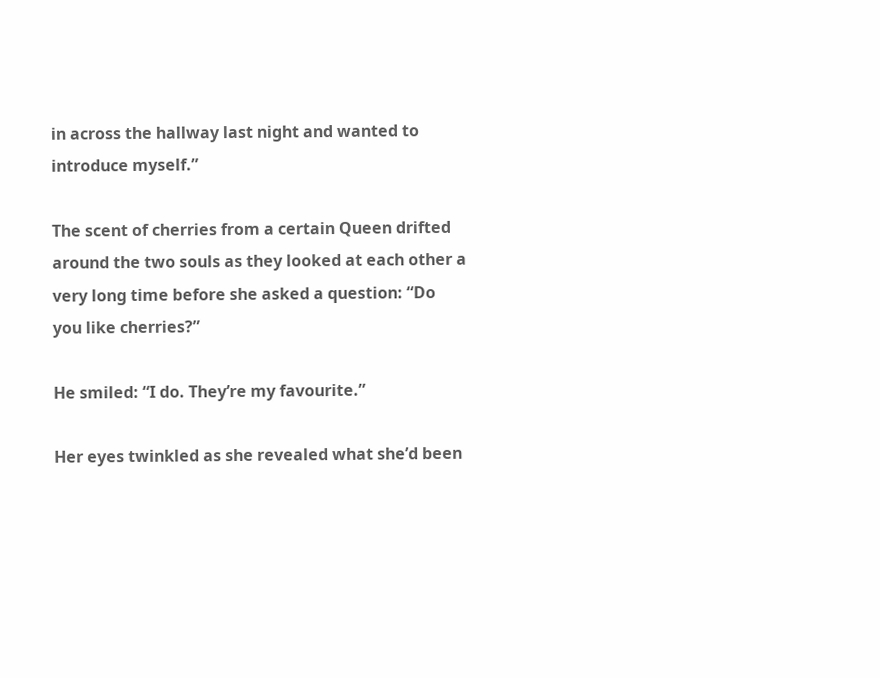in across the hallway last night and wanted to introduce myself.”

The scent of cherries from a certain Queen drifted around the two souls as they looked at each other a very long time before she asked a question: “Do you like cherries?”

He smiled: “I do. They’re my favourite.”

Her eyes twinkled as she revealed what she’d been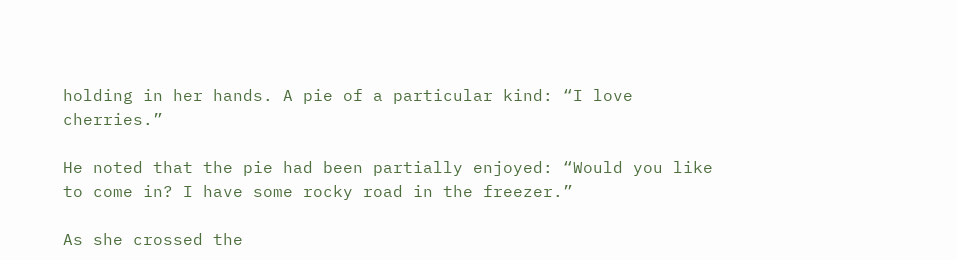holding in her hands. A pie of a particular kind: “I love cherries.”

He noted that the pie had been partially enjoyed: “Would you like to come in? I have some rocky road in the freezer.”

As she crossed the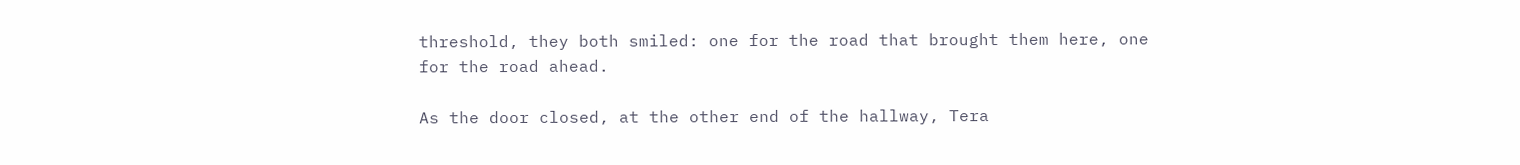threshold, they both smiled: one for the road that brought them here, one for the road ahead.

As the door closed, at the other end of the hallway, Tera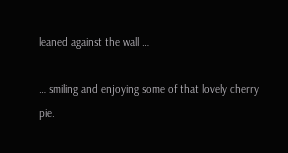leaned against the wall …

… smiling and enjoying some of that lovely cherry pie.